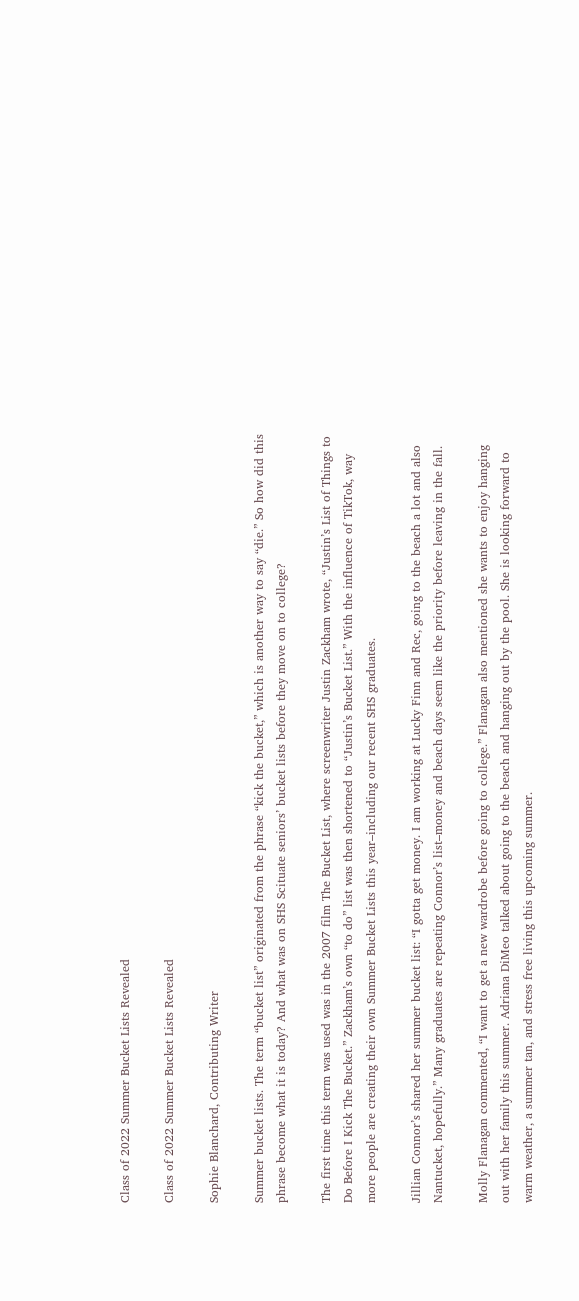Class of 2022 Summer Bucket Lists Revealed

Class of 2022 Summer Bucket Lists Revealed

Sophie Blanchard, Contributing Writer

Summer bucket lists. The term “bucket list” originated from the phrase “kick the bucket,” which is another way to say “die.” So how did this phrase become what it is today? And what was on SHS Scituate seniors’ bucket lists before they move on to college?

The first time this term was used was in the 2007 film The Bucket List, where screenwriter Justin Zackham wrote, “Justin’s List of Things to Do Before I Kick The Bucket.” Zackham’s own “to do” list was then shortened to “Justin’s Bucket List.” With the influence of TikTok, way more people are creating their own Summer Bucket Lists this year–including our recent SHS graduates.

Jillian Connor’s shared her summer bucket list: “I gotta get money. I am working at Lucky Finn and Rec, going to the beach a lot and also Nantucket, hopefully.” Many graduates are repeating Connor’s list–money and beach days seem like the priority before leaving in the fall.

Molly Flanagan commented, “I want to get a new wardrobe before going to college.” Flanagan also mentioned she wants to enjoy hanging out with her family this summer. Adriana DiMeo talked about going to the beach and hanging out by the pool. She is looking forward to warm weather, a summer tan, and stress free living this upcoming summer.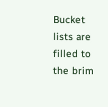Bucket lists are filled to the brim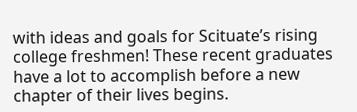with ideas and goals for Scituate’s rising college freshmen! These recent graduates have a lot to accomplish before a new chapter of their lives begins.